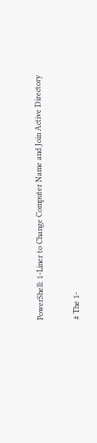PowerShell: 1-Liner to Change Computer Name and Join Active Directory

# The 1-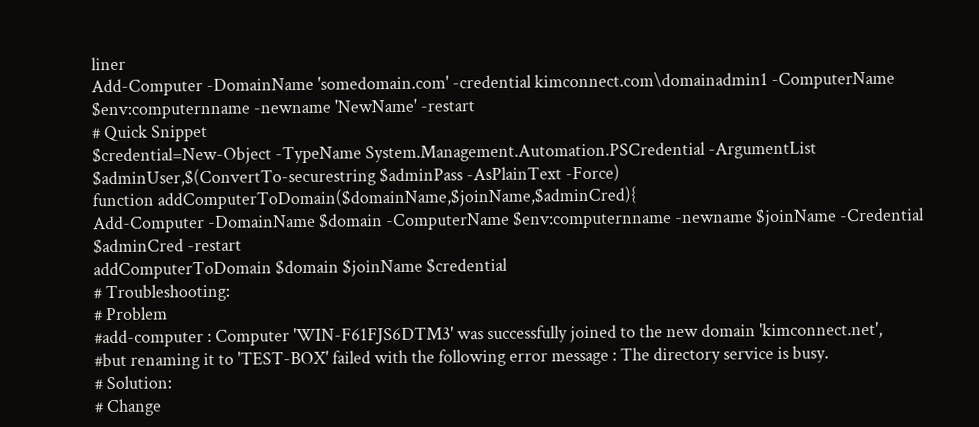liner
Add-Computer -DomainName 'somedomain.com' -credential kimconnect.com\domainadmin1 -ComputerName $env:computernname -newname 'NewName' -restart
# Quick Snippet
$credential=New-Object -TypeName System.Management.Automation.PSCredential -ArgumentList $adminUser,$(ConvertTo-securestring $adminPass -AsPlainText -Force)
function addComputerToDomain($domainName,$joinName,$adminCred){
Add-Computer -DomainName $domain -ComputerName $env:computernname -newname $joinName -Credential $adminCred -restart
addComputerToDomain $domain $joinName $credential
# Troubleshooting:
# Problem
#add-computer : Computer 'WIN-F61FJS6DTM3' was successfully joined to the new domain 'kimconnect.net',
#but renaming it to 'TEST-BOX' failed with the following error message : The directory service is busy.
# Solution:
# Change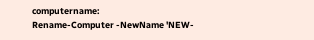computername:
Rename-Computer -NewName 'NEW-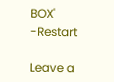BOX' -Restart

Leave a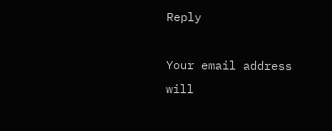Reply

Your email address will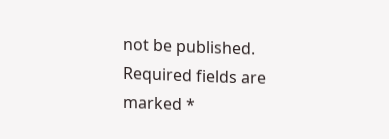not be published. Required fields are marked *